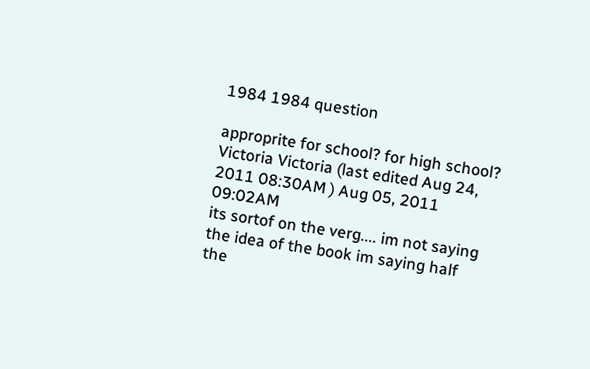1984 1984 question

approprite for school? for high school?
Victoria Victoria (last edited Aug 24, 2011 08:30AM ) Aug 05, 2011 09:02AM
its sortof on the verg.... im not saying the idea of the book im saying half the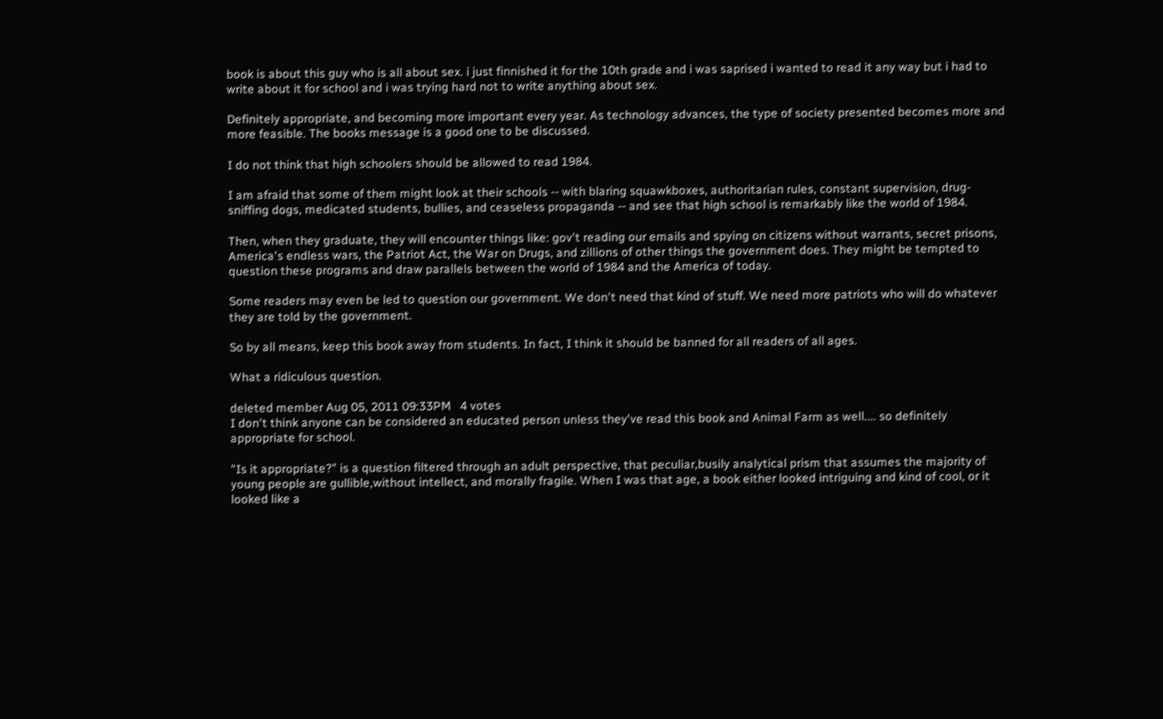book is about this guy who is all about sex. i just finnished it for the 10th grade and i was saprised i wanted to read it any way but i had to write about it for school and i was trying hard not to write anything about sex.

Definitely appropriate, and becoming more important every year. As technology advances, the type of society presented becomes more and more feasible. The books message is a good one to be discussed.

I do not think that high schoolers should be allowed to read 1984.

I am afraid that some of them might look at their schools -- with blaring squawkboxes, authoritarian rules, constant supervision, drug-sniffing dogs, medicated students, bullies, and ceaseless propaganda -- and see that high school is remarkably like the world of 1984.

Then, when they graduate, they will encounter things like: gov't reading our emails and spying on citizens without warrants, secret prisons, America's endless wars, the Patriot Act, the War on Drugs, and zillions of other things the government does. They might be tempted to question these programs and draw parallels between the world of 1984 and the America of today.

Some readers may even be led to question our government. We don't need that kind of stuff. We need more patriots who will do whatever they are told by the government.

So by all means, keep this book away from students. In fact, I think it should be banned for all readers of all ages.

What a ridiculous question.

deleted member Aug 05, 2011 09:33PM   4 votes
I don't think anyone can be considered an educated person unless they've read this book and Animal Farm as well.... so definitely appropriate for school.

"Is it appropriate?" is a question filtered through an adult perspective, that peculiar,busily analytical prism that assumes the majority of young people are gullible,without intellect, and morally fragile. When I was that age, a book either looked intriguing and kind of cool, or it looked like a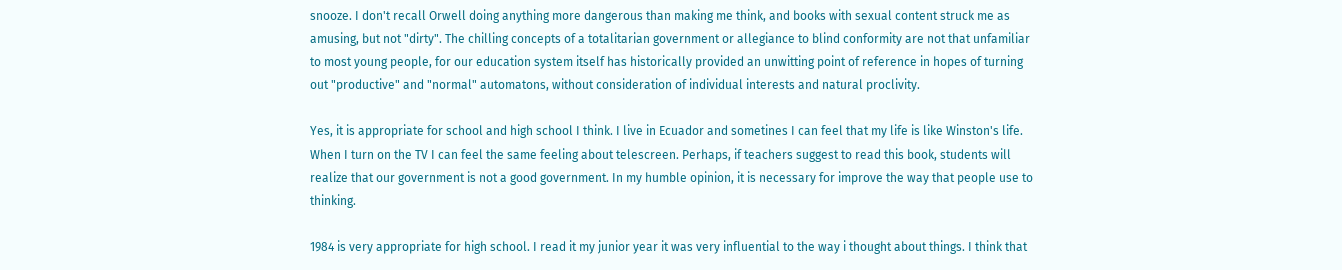snooze. I don't recall Orwell doing anything more dangerous than making me think, and books with sexual content struck me as amusing, but not "dirty". The chilling concepts of a totalitarian government or allegiance to blind conformity are not that unfamiliar to most young people, for our education system itself has historically provided an unwitting point of reference in hopes of turning out "productive" and "normal" automatons, without consideration of individual interests and natural proclivity.

Yes, it is appropriate for school and high school I think. I live in Ecuador and sometines I can feel that my life is like Winston's life. When I turn on the TV I can feel the same feeling about telescreen. Perhaps, if teachers suggest to read this book, students will realize that our government is not a good government. In my humble opinion, it is necessary for improve the way that people use to thinking.

1984 is very appropriate for high school. I read it my junior year it was very influential to the way i thought about things. I think that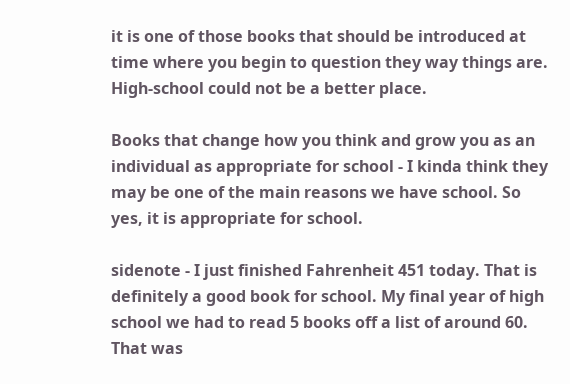it is one of those books that should be introduced at time where you begin to question they way things are. High-school could not be a better place.

Books that change how you think and grow you as an individual as appropriate for school - I kinda think they may be one of the main reasons we have school. So yes, it is appropriate for school.

sidenote - I just finished Fahrenheit 451 today. That is definitely a good book for school. My final year of high school we had to read 5 books off a list of around 60. That was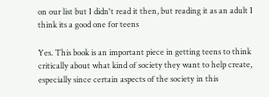on our list but I didn't read it then, but reading it as an adult I think its a good one for teens

Yes. This book is an important piece in getting teens to think critically about what kind of society they want to help create, especially since certain aspects of the society in this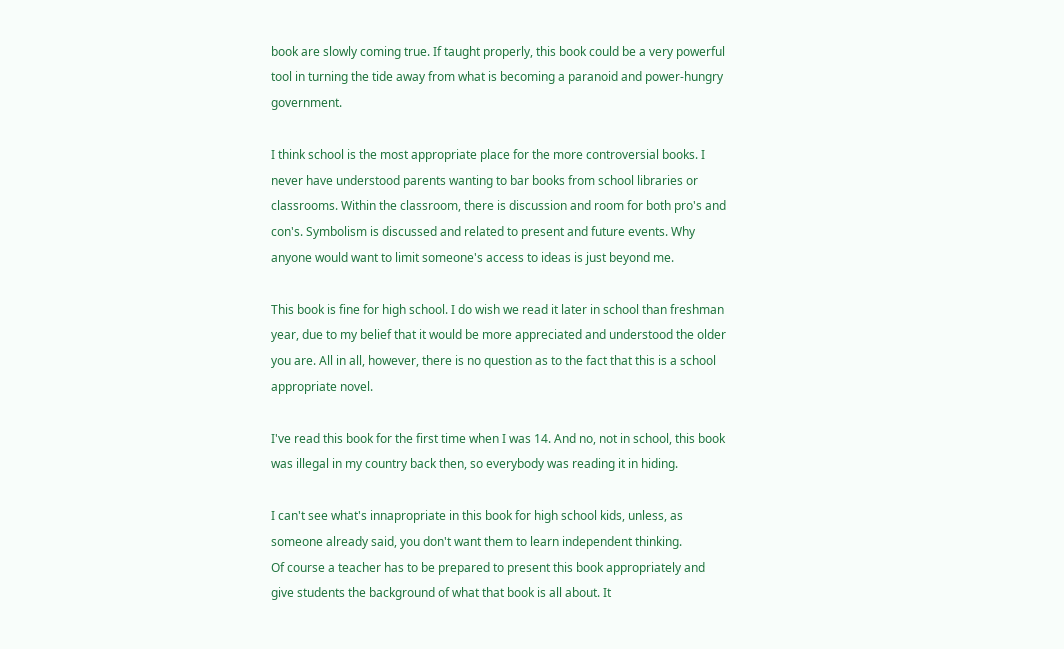book are slowly coming true. If taught properly, this book could be a very powerful tool in turning the tide away from what is becoming a paranoid and power-hungry government.

I think school is the most appropriate place for the more controversial books. I never have understood parents wanting to bar books from school libraries or classrooms. Within the classroom, there is discussion and room for both pro's and con's. Symbolism is discussed and related to present and future events. Why anyone would want to limit someone's access to ideas is just beyond me.

This book is fine for high school. I do wish we read it later in school than freshman year, due to my belief that it would be more appreciated and understood the older you are. All in all, however, there is no question as to the fact that this is a school appropriate novel.

I've read this book for the first time when I was 14. And no, not in school, this book was illegal in my country back then, so everybody was reading it in hiding.

I can't see what's innapropriate in this book for high school kids, unless, as someone already said, you don't want them to learn independent thinking.
Of course a teacher has to be prepared to present this book appropriately and give students the background of what that book is all about. It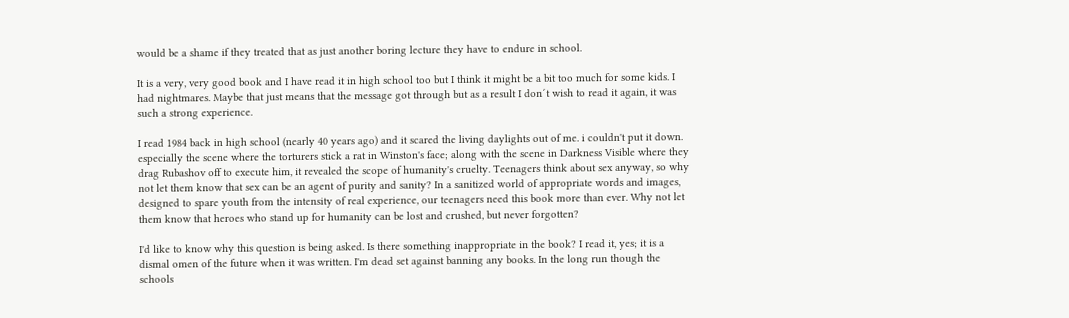would be a shame if they treated that as just another boring lecture they have to endure in school.

It is a very, very good book and I have read it in high school too but I think it might be a bit too much for some kids. I had nightmares. Maybe that just means that the message got through but as a result I don´t wish to read it again, it was such a strong experience.

I read 1984 back in high school (nearly 40 years ago) and it scared the living daylights out of me. i couldn't put it down. especially the scene where the torturers stick a rat in Winston's face; along with the scene in Darkness Visible where they drag Rubashov off to execute him, it revealed the scope of humanity's cruelty. Teenagers think about sex anyway, so why not let them know that sex can be an agent of purity and sanity? In a sanitized world of appropriate words and images, designed to spare youth from the intensity of real experience, our teenagers need this book more than ever. Why not let them know that heroes who stand up for humanity can be lost and crushed, but never forgotten?

I'd like to know why this question is being asked. Is there something inappropriate in the book? I read it, yes; it is a dismal omen of the future when it was written. I'm dead set against banning any books. In the long run though the schools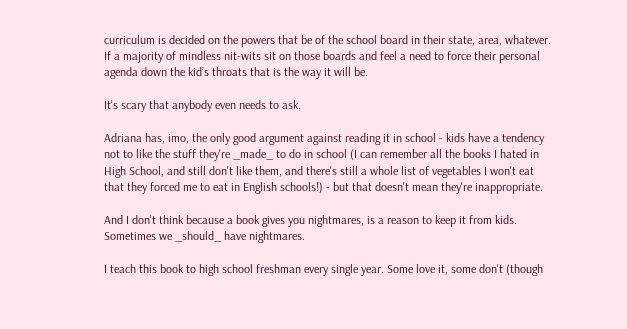curriculum is decided on the powers that be of the school board in their state, area, whatever. If a majority of mindless nit-wits sit on those boards and feel a need to force their personal agenda down the kid’s throats that is the way it will be.

It's scary that anybody even needs to ask.

Adriana has, imo, the only good argument against reading it in school - kids have a tendency not to like the stuff they're _made_ to do in school (I can remember all the books I hated in High School, and still don't like them, and there's still a whole list of vegetables I won't eat that they forced me to eat in English schools!) - but that doesn't mean they're inappropriate.

And I don't think because a book gives you nightmares, is a reason to keep it from kids. Sometimes we _should_ have nightmares.

I teach this book to high school freshman every single year. Some love it, some don't (though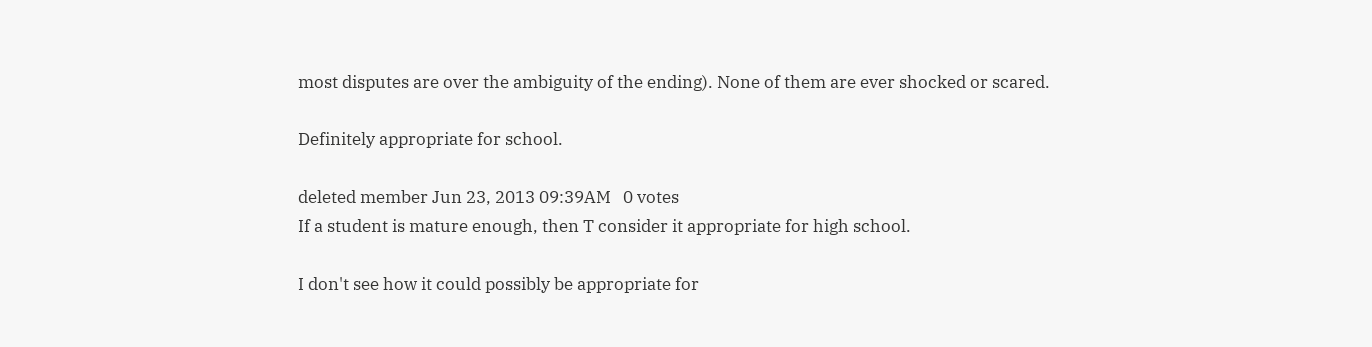most disputes are over the ambiguity of the ending). None of them are ever shocked or scared.

Definitely appropriate for school.

deleted member Jun 23, 2013 09:39AM   0 votes
If a student is mature enough, then T consider it appropriate for high school.

I don't see how it could possibly be appropriate for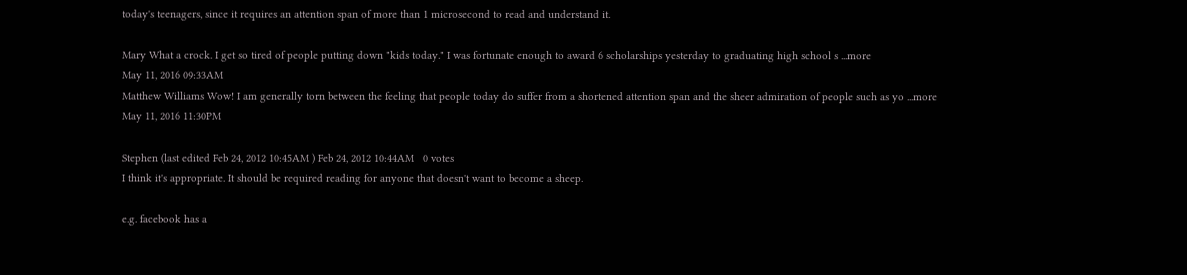today's teenagers, since it requires an attention span of more than 1 microsecond to read and understand it.

Mary What a crock. I get so tired of people putting down "kids today." I was fortunate enough to award 6 scholarships yesterday to graduating high school s ...more
May 11, 2016 09:33AM
Matthew Williams Wow! I am generally torn between the feeling that people today do suffer from a shortened attention span and the sheer admiration of people such as yo ...more
May 11, 2016 11:30PM

Stephen (last edited Feb 24, 2012 10:45AM ) Feb 24, 2012 10:44AM   0 votes
I think it's appropriate. It should be required reading for anyone that doesn't want to become a sheep.

e.g. facebook has a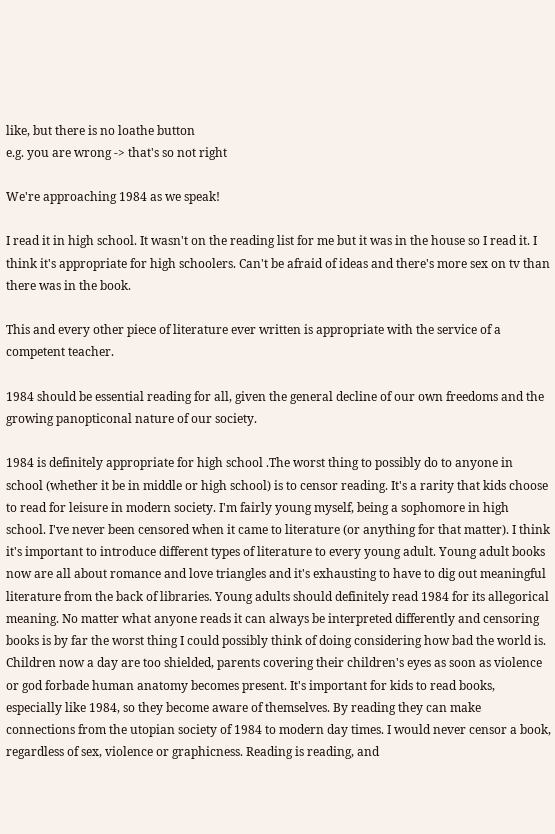like, but there is no loathe button
e.g. you are wrong -> that's so not right

We're approaching 1984 as we speak!

I read it in high school. It wasn't on the reading list for me but it was in the house so I read it. I think it's appropriate for high schoolers. Can't be afraid of ideas and there's more sex on tv than there was in the book.

This and every other piece of literature ever written is appropriate with the service of a competent teacher.

1984 should be essential reading for all, given the general decline of our own freedoms and the growing panopticonal nature of our society.

1984 is definitely appropriate for high school .The worst thing to possibly do to anyone in school (whether it be in middle or high school) is to censor reading. It's a rarity that kids choose to read for leisure in modern society. I'm fairly young myself, being a sophomore in high school. I've never been censored when it came to literature (or anything for that matter). I think it's important to introduce different types of literature to every young adult. Young adult books now are all about romance and love triangles and it's exhausting to have to dig out meaningful literature from the back of libraries. Young adults should definitely read 1984 for its allegorical meaning. No matter what anyone reads it can always be interpreted differently and censoring books is by far the worst thing I could possibly think of doing considering how bad the world is. Children now a day are too shielded, parents covering their children's eyes as soon as violence or god forbade human anatomy becomes present. It's important for kids to read books, especially like 1984, so they become aware of themselves. By reading they can make connections from the utopian society of 1984 to modern day times. I would never censor a book, regardless of sex, violence or graphicness. Reading is reading, and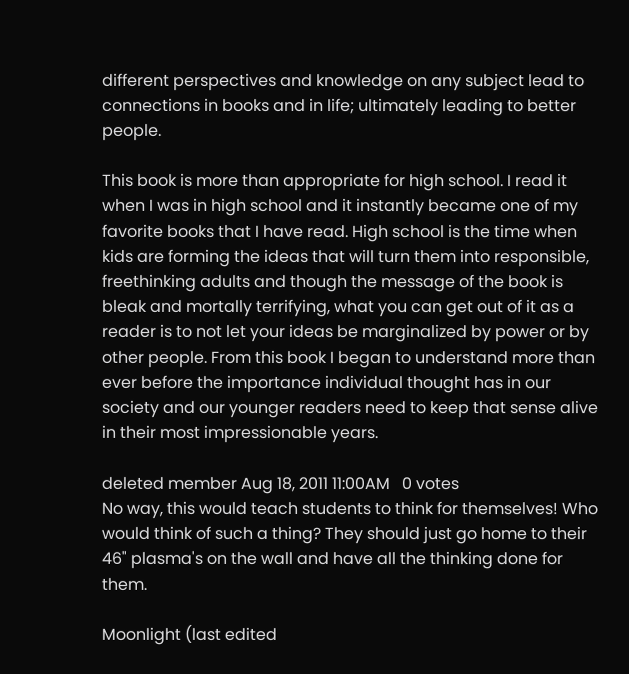different perspectives and knowledge on any subject lead to connections in books and in life; ultimately leading to better people.

This book is more than appropriate for high school. I read it when I was in high school and it instantly became one of my favorite books that I have read. High school is the time when kids are forming the ideas that will turn them into responsible, freethinking adults and though the message of the book is bleak and mortally terrifying, what you can get out of it as a reader is to not let your ideas be marginalized by power or by other people. From this book I began to understand more than ever before the importance individual thought has in our society and our younger readers need to keep that sense alive in their most impressionable years.

deleted member Aug 18, 2011 11:00AM   0 votes
No way, this would teach students to think for themselves! Who would think of such a thing? They should just go home to their 46" plasma's on the wall and have all the thinking done for them.

Moonlight (last edited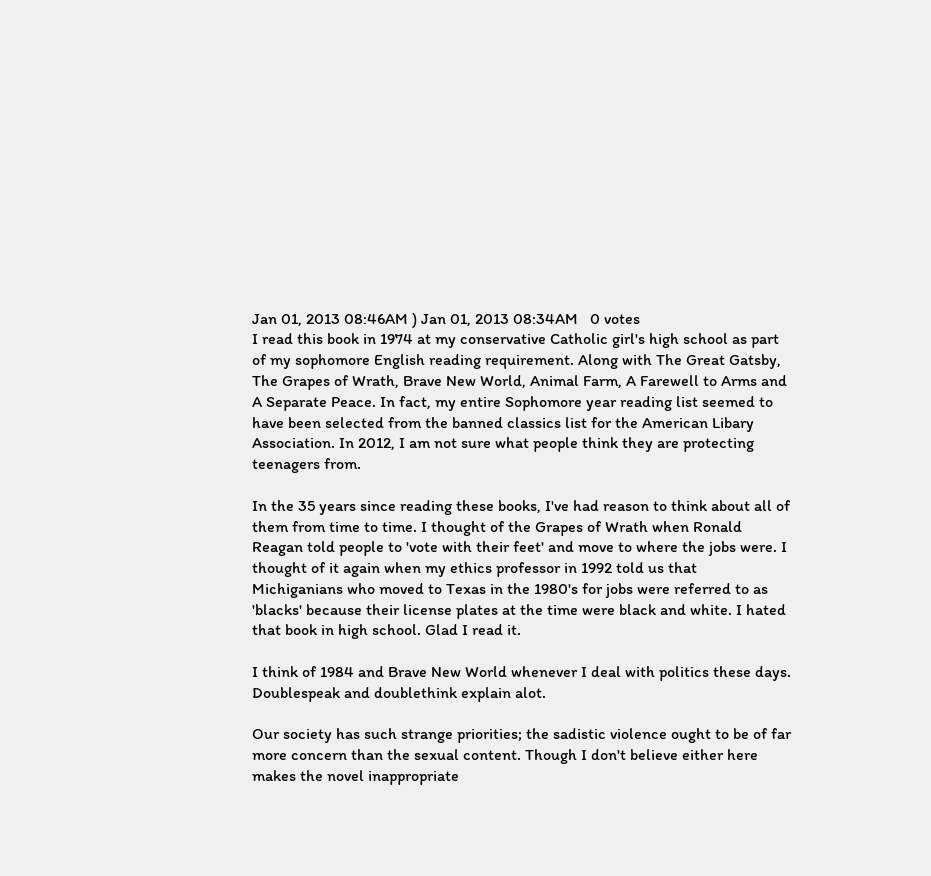Jan 01, 2013 08:46AM ) Jan 01, 2013 08:34AM   0 votes
I read this book in 1974 at my conservative Catholic girl's high school as part of my sophomore English reading requirement. Along with The Great Gatsby, The Grapes of Wrath, Brave New World, Animal Farm, A Farewell to Arms and A Separate Peace. In fact, my entire Sophomore year reading list seemed to have been selected from the banned classics list for the American Libary Association. In 2012, I am not sure what people think they are protecting teenagers from.

In the 35 years since reading these books, I've had reason to think about all of them from time to time. I thought of the Grapes of Wrath when Ronald Reagan told people to 'vote with their feet' and move to where the jobs were. I thought of it again when my ethics professor in 1992 told us that Michiganians who moved to Texas in the 1980's for jobs were referred to as 'blacks' because their license plates at the time were black and white. I hated that book in high school. Glad I read it.

I think of 1984 and Brave New World whenever I deal with politics these days. Doublespeak and doublethink explain alot.

Our society has such strange priorities; the sadistic violence ought to be of far more concern than the sexual content. Though I don't believe either here makes the novel inappropriate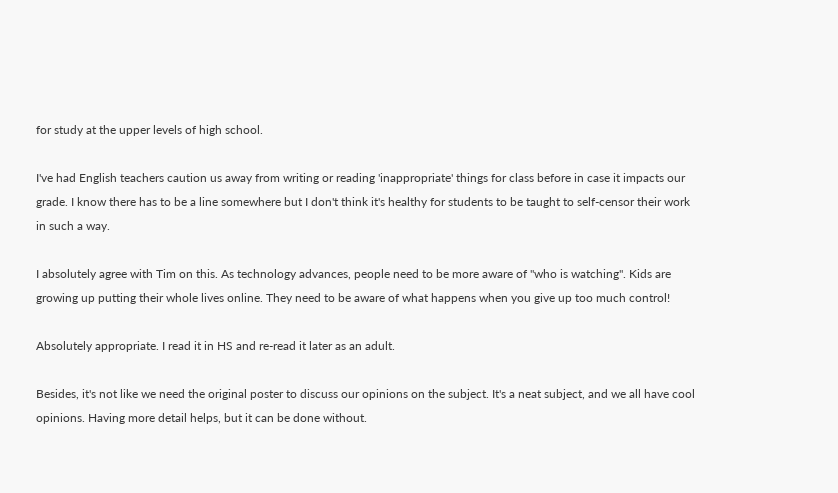for study at the upper levels of high school.

I've had English teachers caution us away from writing or reading 'inappropriate' things for class before in case it impacts our grade. I know there has to be a line somewhere but I don't think it's healthy for students to be taught to self-censor their work in such a way.

I absolutely agree with Tim on this. As technology advances, people need to be more aware of "who is watching". Kids are growing up putting their whole lives online. They need to be aware of what happens when you give up too much control!

Absolutely appropriate. I read it in HS and re-read it later as an adult.

Besides, it's not like we need the original poster to discuss our opinions on the subject. It's a neat subject, and we all have cool opinions. Having more detail helps, but it can be done without.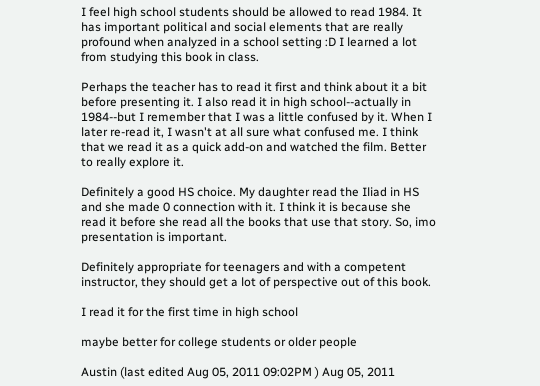I feel high school students should be allowed to read 1984. It has important political and social elements that are really profound when analyzed in a school setting :D I learned a lot from studying this book in class.

Perhaps the teacher has to read it first and think about it a bit before presenting it. I also read it in high school--actually in 1984--but I remember that I was a little confused by it. When I later re-read it, I wasn't at all sure what confused me. I think that we read it as a quick add-on and watched the film. Better to really explore it.

Definitely a good HS choice. My daughter read the Iliad in HS and she made 0 connection with it. I think it is because she read it before she read all the books that use that story. So, imo presentation is important.

Definitely appropriate for teenagers and with a competent instructor, they should get a lot of perspective out of this book.

I read it for the first time in high school

maybe better for college students or older people

Austin (last edited Aug 05, 2011 09:02PM ) Aug 05, 2011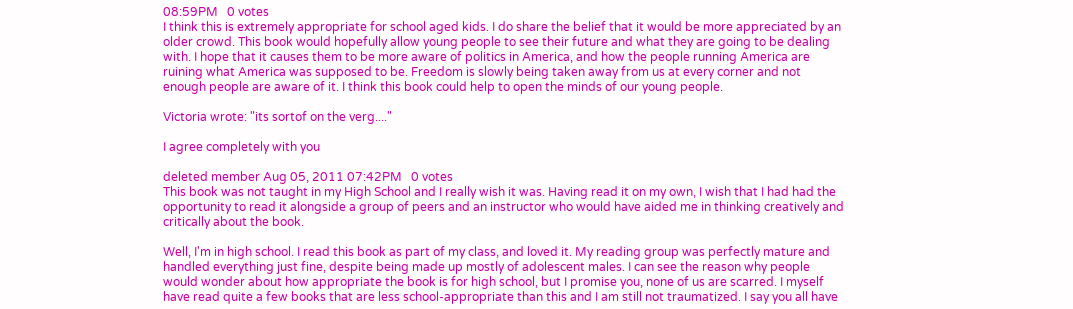08:59PM   0 votes
I think this is extremely appropriate for school aged kids. I do share the belief that it would be more appreciated by an older crowd. This book would hopefully allow young people to see their future and what they are going to be dealing with. I hope that it causes them to be more aware of politics in America, and how the people running America are ruining what America was supposed to be. Freedom is slowly being taken away from us at every corner and not enough people are aware of it. I think this book could help to open the minds of our young people.

Victoria wrote: "its sortof on the verg...."

I agree completely with you

deleted member Aug 05, 2011 07:42PM   0 votes
This book was not taught in my High School and I really wish it was. Having read it on my own, I wish that I had had the opportunity to read it alongside a group of peers and an instructor who would have aided me in thinking creatively and critically about the book.

Well, I'm in high school. I read this book as part of my class, and loved it. My reading group was perfectly mature and handled everything just fine, despite being made up mostly of adolescent males. I can see the reason why people would wonder about how appropriate the book is for high school, but I promise you, none of us are scarred. I myself have read quite a few books that are less school-appropriate than this and I am still not traumatized. I say you all have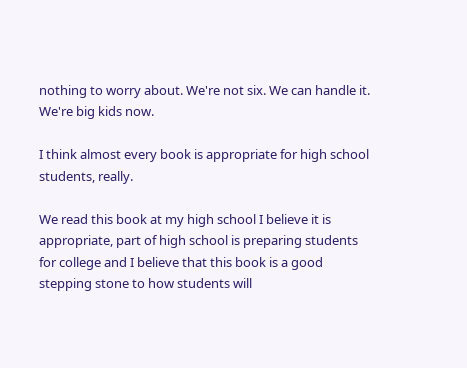nothing to worry about. We're not six. We can handle it. We're big kids now.

I think almost every book is appropriate for high school students, really.

We read this book at my high school I believe it is appropriate, part of high school is preparing students for college and I believe that this book is a good stepping stone to how students will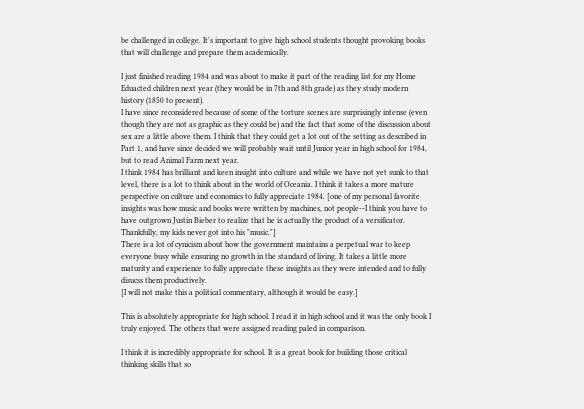be challenged in college. It's important to give high school students thought provoking books that will challenge and prepare them academically.

I just finished reading 1984 and was about to make it part of the reading list for my Home Eduacted children next year (they would be in 7th and 8th grade) as they study modern history (1850 to present).
I have since reconsidered because of some of the torture scenes are surprisingly intense (even though they are not as graphic as they could be) and the fact that some of the discussion about sex are a little above them. I think that they could get a lot out of the setting as described in Part 1, and have since decided we will probably wait until Junior year in high school for 1984, but to read Animal Farm next year.
I think 1984 has brilliant and keen insight into culture and while we have not yet sunk to that level, there is a lot to think about in the world of Oceania. I think it takes a more mature perspective on culture and economics to fully appreciate 1984. [one of my personal favorite insights was how music and books were written by machines, not people--I think you have to have outgrown Justin Bieber to realize that he is actually the product of a versificator. Thankfully, my kids never got into his "music."]
There is a lot of cynicism about how the government maintains a perpetual war to keep everyone busy while ensuring no growth in the standard of living. It takes a little more maturity and experience to fully appreciate these insights as they were intended and to fully disucss them productively.
[I will not make this a political commentary, although it would be easy.]

This is absolutely appropriate for high school. I read it in high school and it was the only book I truly enjoyed. The others that were assigned reading paled in comparison.

I think it is incredibly appropriate for school. It is a great book for building those critical thinking skills that so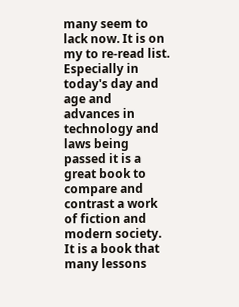many seem to lack now. It is on my to re-read list. Especially in today's day and age and advances in technology and laws being passed it is a great book to compare and contrast a work of fiction and modern society. It is a book that many lessons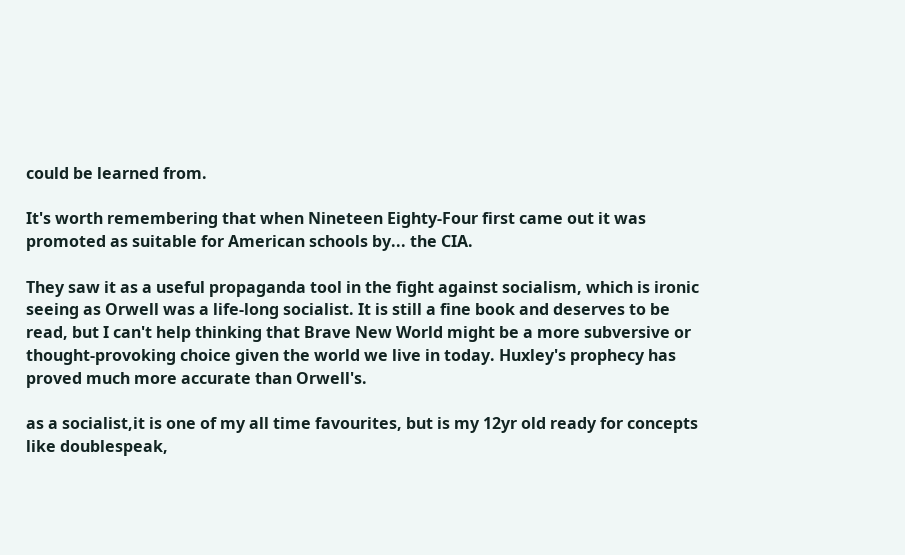could be learned from.

It's worth remembering that when Nineteen Eighty-Four first came out it was promoted as suitable for American schools by... the CIA.

They saw it as a useful propaganda tool in the fight against socialism, which is ironic seeing as Orwell was a life-long socialist. It is still a fine book and deserves to be read, but I can't help thinking that Brave New World might be a more subversive or thought-provoking choice given the world we live in today. Huxley's prophecy has proved much more accurate than Orwell's.

as a socialist,it is one of my all time favourites, but is my 12yr old ready for concepts like doublespeak,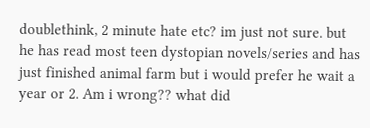doublethink, 2 minute hate etc? im just not sure. but he has read most teen dystopian novels/series and has just finished animal farm but i would prefer he wait a year or 2. Am i wrong?? what did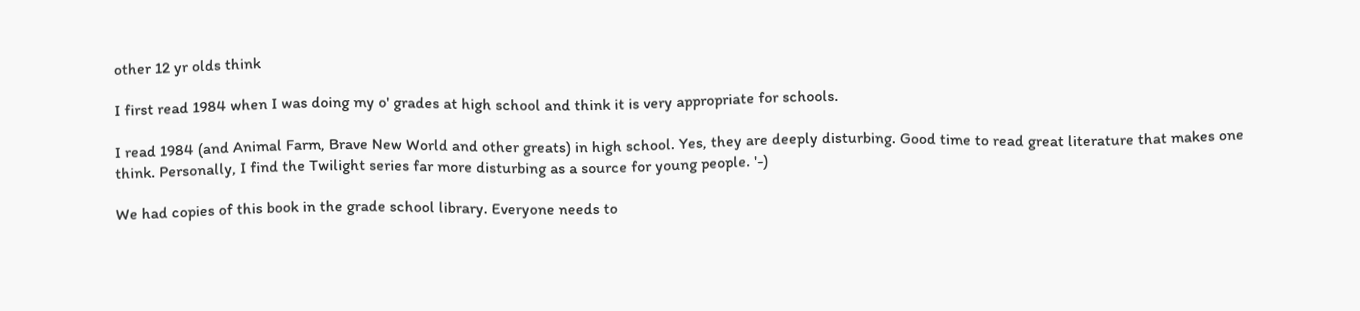other 12 yr olds think

I first read 1984 when I was doing my o' grades at high school and think it is very appropriate for schools.

I read 1984 (and Animal Farm, Brave New World and other greats) in high school. Yes, they are deeply disturbing. Good time to read great literature that makes one think. Personally, I find the Twilight series far more disturbing as a source for young people. '-)

We had copies of this book in the grade school library. Everyone needs to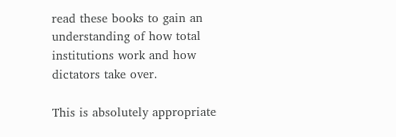read these books to gain an understanding of how total institutions work and how dictators take over.

This is absolutely appropriate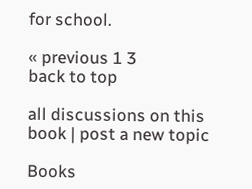for school.

« previous 1 3
back to top

all discussions on this book | post a new topic

Books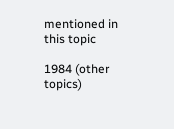mentioned in this topic

1984 (other topics)